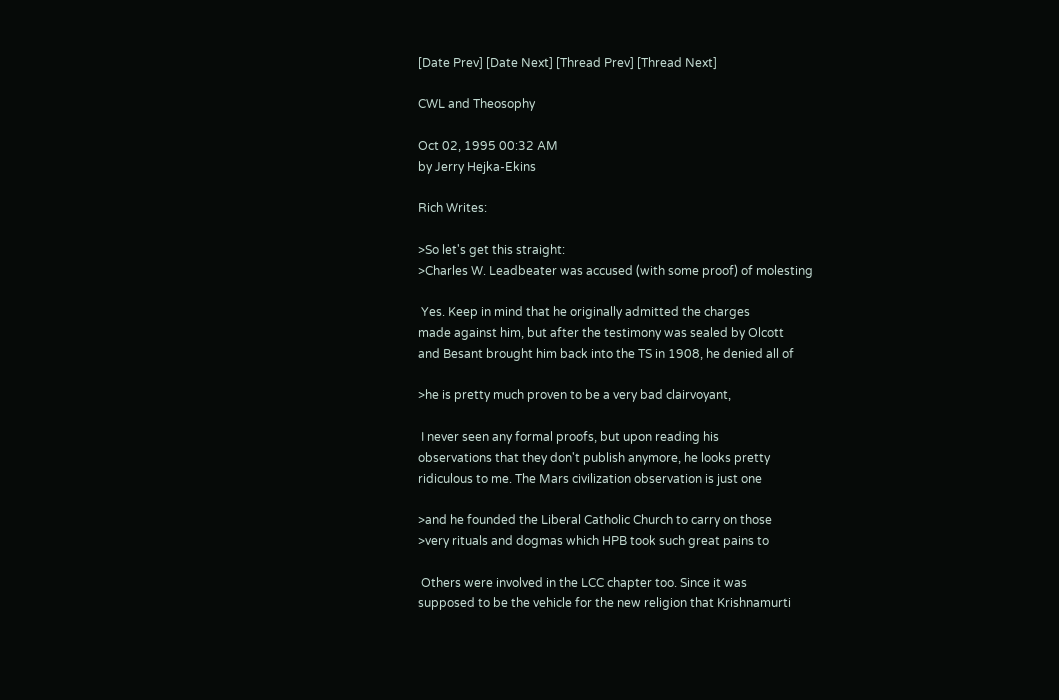[Date Prev] [Date Next] [Thread Prev] [Thread Next]

CWL and Theosophy

Oct 02, 1995 00:32 AM
by Jerry Hejka-Ekins

Rich Writes:

>So let's get this straight:
>Charles W. Leadbeater was accused (with some proof) of molesting

 Yes. Keep in mind that he originally admitted the charges
made against him, but after the testimony was sealed by Olcott
and Besant brought him back into the TS in 1908, he denied all of

>he is pretty much proven to be a very bad clairvoyant,

 I never seen any formal proofs, but upon reading his
observations that they don't publish anymore, he looks pretty
ridiculous to me. The Mars civilization observation is just one

>and he founded the Liberal Catholic Church to carry on those
>very rituals and dogmas which HPB took such great pains to

 Others were involved in the LCC chapter too. Since it was
supposed to be the vehicle for the new religion that Krishnamurti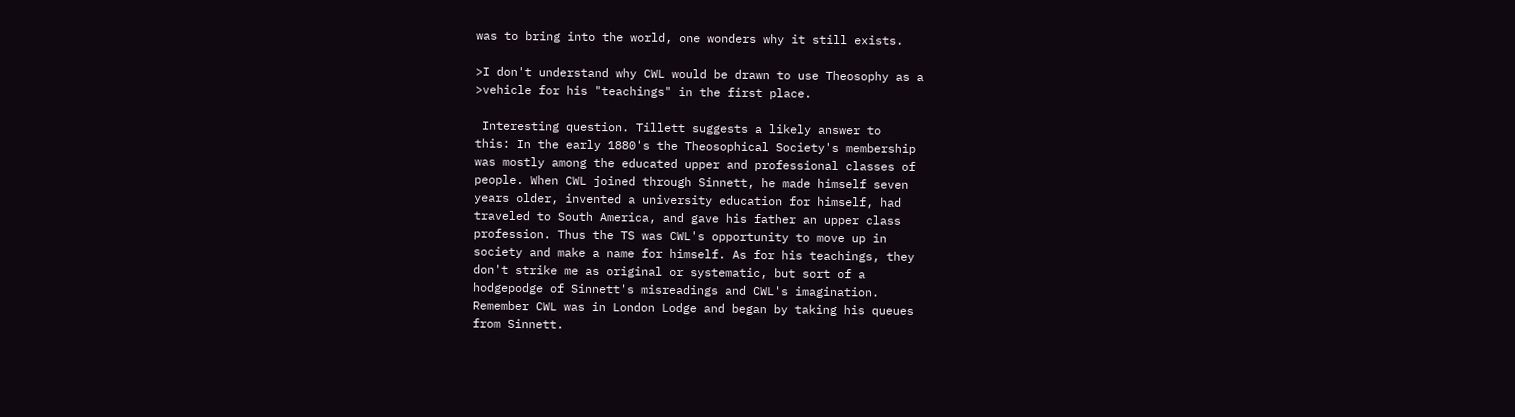was to bring into the world, one wonders why it still exists.

>I don't understand why CWL would be drawn to use Theosophy as a
>vehicle for his "teachings" in the first place.

 Interesting question. Tillett suggests a likely answer to
this: In the early 1880's the Theosophical Society's membership
was mostly among the educated upper and professional classes of
people. When CWL joined through Sinnett, he made himself seven
years older, invented a university education for himself, had
traveled to South America, and gave his father an upper class
profession. Thus the TS was CWL's opportunity to move up in
society and make a name for himself. As for his teachings, they
don't strike me as original or systematic, but sort of a
hodgepodge of Sinnett's misreadings and CWL's imagination.
Remember CWL was in London Lodge and began by taking his queues
from Sinnett.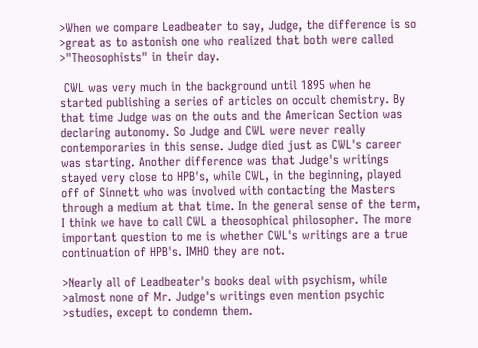>When we compare Leadbeater to say, Judge, the difference is so
>great as to astonish one who realized that both were called
>"Theosophists" in their day.

 CWL was very much in the background until 1895 when he
started publishing a series of articles on occult chemistry. By
that time Judge was on the outs and the American Section was
declaring autonomy. So Judge and CWL were never really
contemporaries in this sense. Judge died just as CWL's career
was starting. Another difference was that Judge's writings
stayed very close to HPB's, while CWL, in the beginning, played
off of Sinnett who was involved with contacting the Masters
through a medium at that time. In the general sense of the term,
I think we have to call CWL a theosophical philosopher. The more
important question to me is whether CWL's writings are a true
continuation of HPB's. IMHO they are not.

>Nearly all of Leadbeater's books deal with psychism, while
>almost none of Mr. Judge's writings even mention psychic
>studies, except to condemn them.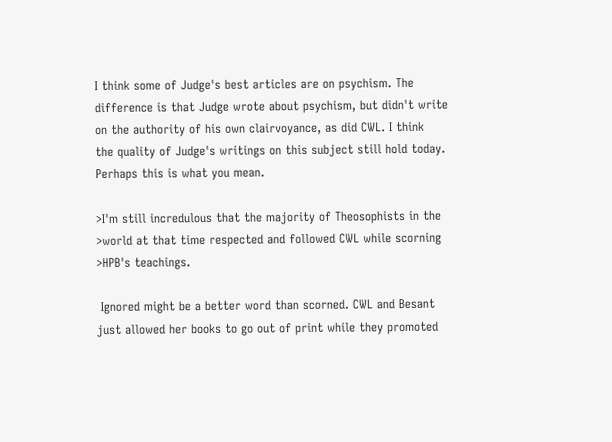I think some of Judge's best articles are on psychism. The
difference is that Judge wrote about psychism, but didn't write
on the authority of his own clairvoyance, as did CWL. I think
the quality of Judge's writings on this subject still hold today.
Perhaps this is what you mean.

>I'm still incredulous that the majority of Theosophists in the
>world at that time respected and followed CWL while scorning
>HPB's teachings.

 Ignored might be a better word than scorned. CWL and Besant
just allowed her books to go out of print while they promoted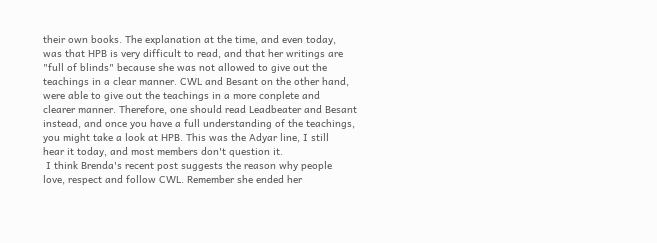their own books. The explanation at the time, and even today,
was that HPB is very difficult to read, and that her writings are
"full of blinds" because she was not allowed to give out the
teachings in a clear manner. CWL and Besant on the other hand,
were able to give out the teachings in a more conplete and
clearer manner. Therefore, one should read Leadbeater and Besant
instead, and once you have a full understanding of the teachings,
you might take a look at HPB. This was the Adyar line, I still
hear it today, and most members don't question it.
 I think Brenda's recent post suggests the reason why people
love, respect and follow CWL. Remember she ended her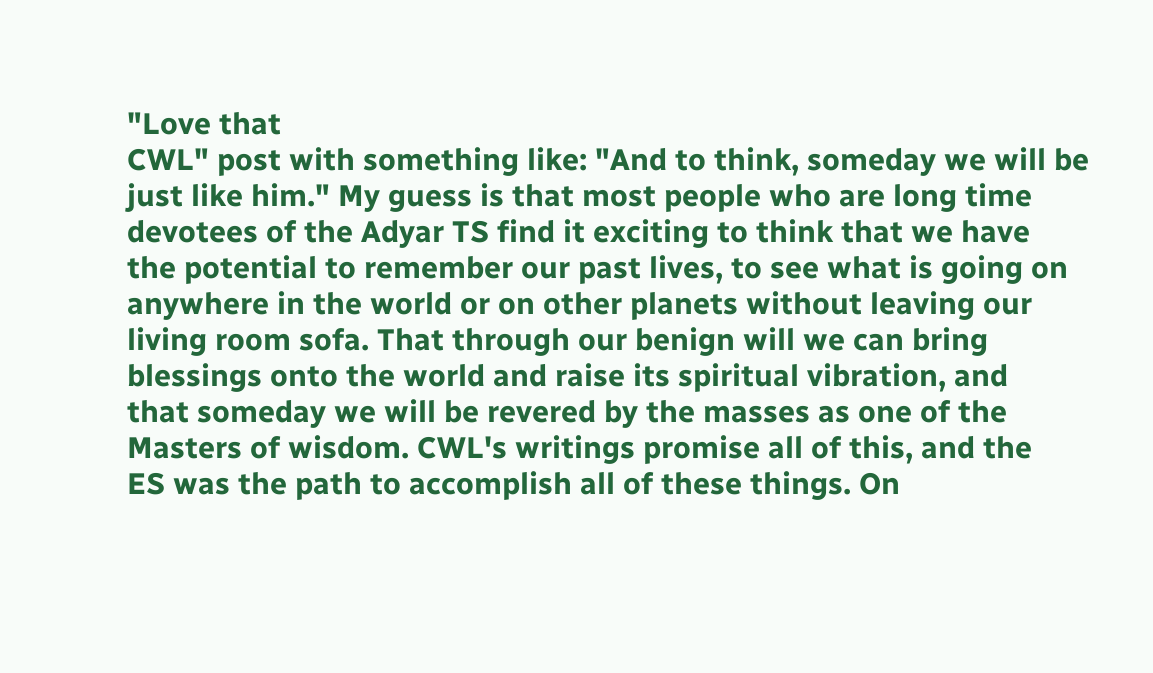"Love that
CWL" post with something like: "And to think, someday we will be
just like him." My guess is that most people who are long time
devotees of the Adyar TS find it exciting to think that we have
the potential to remember our past lives, to see what is going on
anywhere in the world or on other planets without leaving our
living room sofa. That through our benign will we can bring
blessings onto the world and raise its spiritual vibration, and
that someday we will be revered by the masses as one of the
Masters of wisdom. CWL's writings promise all of this, and the
ES was the path to accomplish all of these things. On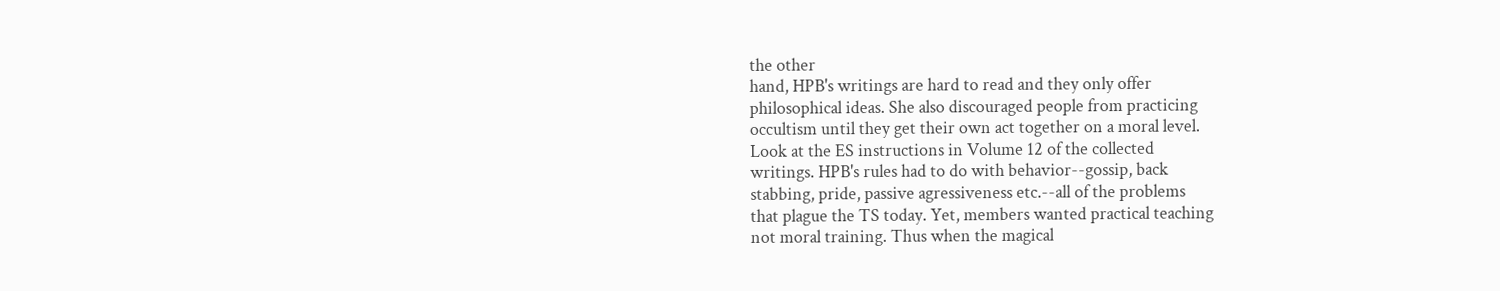the other
hand, HPB's writings are hard to read and they only offer
philosophical ideas. She also discouraged people from practicing
occultism until they get their own act together on a moral level.
Look at the ES instructions in Volume 12 of the collected
writings. HPB's rules had to do with behavior--gossip, back
stabbing, pride, passive agressiveness etc.--all of the problems
that plague the TS today. Yet, members wanted practical teaching
not moral training. Thus when the magical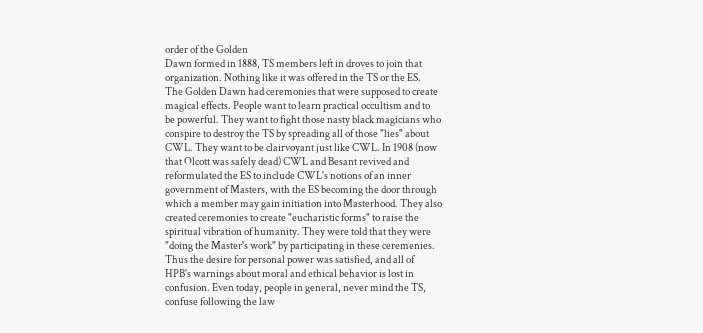order of the Golden
Dawn formed in 1888, TS members left in droves to join that
organization. Nothing like it was offered in the TS or the ES.
The Golden Dawn had ceremonies that were supposed to create
magical effects. People want to learn practical occultism and to
be powerful. They want to fight those nasty black magicians who
conspire to destroy the TS by spreading all of those "lies" about
CWL. They want to be clairvoyant just like CWL. In 1908 (now
that Olcott was safely dead) CWL and Besant revived and
reformulated the ES to include CWL's notions of an inner
government of Masters, with the ES becoming the door through
which a member may gain initiation into Masterhood. They also
created ceremonies to create "eucharistic forms" to raise the
spiritual vibration of humanity. They were told that they were
"doing the Master's work" by participating in these ceremenies.
Thus the desire for personal power was satisfied, and all of
HPB's warnings about moral and ethical behavior is lost in
confusion. Even today, people in general, never mind the TS,
confuse following the law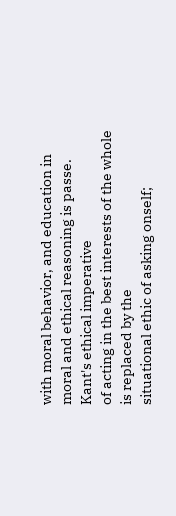with moral behavior, and education in
moral and ethical reasoning is passe. Kant's ethical imperative
of acting in the best interests of the whole is replaced by the
situational ethic of asking onself;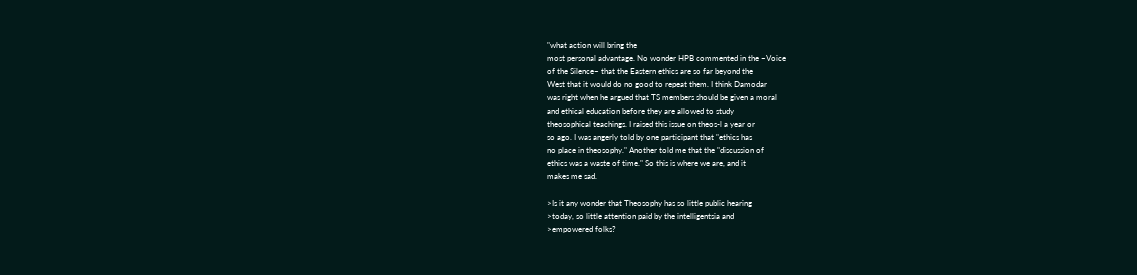"what action will bring the
most personal advantage. No wonder HPB commented in the ~Voice
of the Silence~ that the Eastern ethics are so far beyond the
West that it would do no good to repeat them. I think Damodar
was right when he argued that TS members should be given a moral
and ethical education before they are allowed to study
theosophical teachings. I raised this issue on theos-l a year or
so ago. I was angerly told by one participant that "ethics has
no place in theosophy." Another told me that the "discussion of
ethics was a waste of time." So this is where we are, and it
makes me sad.

>Is it any wonder that Theosophy has so little public hearing
>today, so little attention paid by the intelligentsia and
>empowered folks?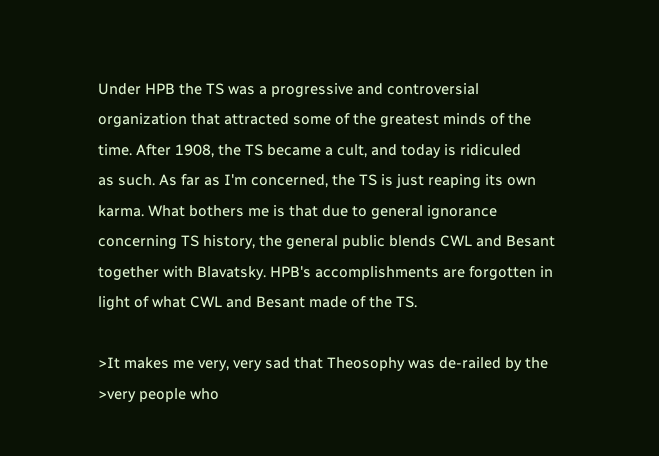Under HPB the TS was a progressive and controversial
organization that attracted some of the greatest minds of the
time. After 1908, the TS became a cult, and today is ridiculed
as such. As far as I'm concerned, the TS is just reaping its own
karma. What bothers me is that due to general ignorance
concerning TS history, the general public blends CWL and Besant
together with Blavatsky. HPB's accomplishments are forgotten in
light of what CWL and Besant made of the TS.

>It makes me very, very sad that Theosophy was de-railed by the
>very people who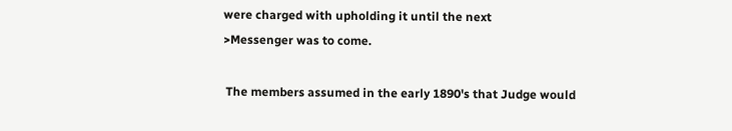were charged with upholding it until the next
>Messenger was to come.

 The members assumed in the early 1890's that Judge would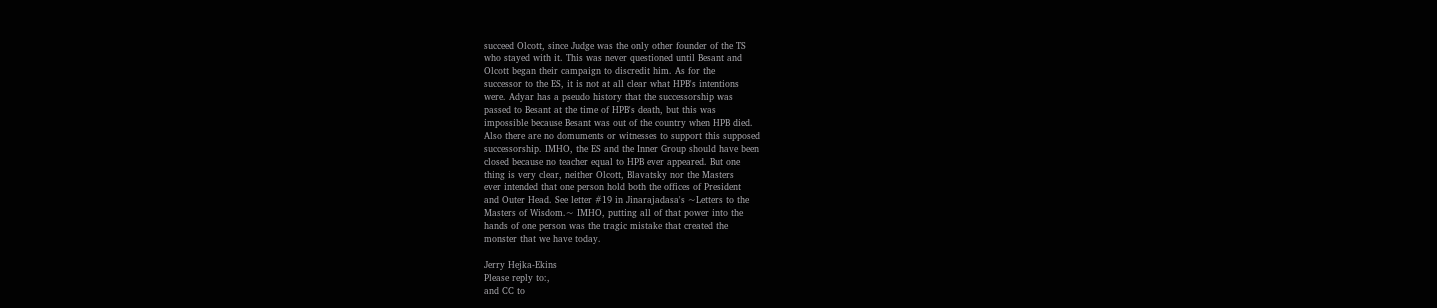succeed Olcott, since Judge was the only other founder of the TS
who stayed with it. This was never questioned until Besant and
Olcott began their campaign to discredit him. As for the
successor to the ES, it is not at all clear what HPB's intentions
were. Adyar has a pseudo history that the successorship was
passed to Besant at the time of HPB's death, but this was
impossible because Besant was out of the country when HPB died.
Also there are no domuments or witnesses to support this supposed
successorship. IMHO, the ES and the Inner Group should have been
closed because no teacher equal to HPB ever appeared. But one
thing is very clear, neither Olcott, Blavatsky nor the Masters
ever intended that one person hold both the offices of President
and Outer Head. See letter #19 in Jinarajadasa's ~Letters to the
Masters of Wisdom.~ IMHO, putting all of that power into the
hands of one person was the tragic mistake that created the
monster that we have today.

Jerry Hejka-Ekins
Please reply to:,
and CC to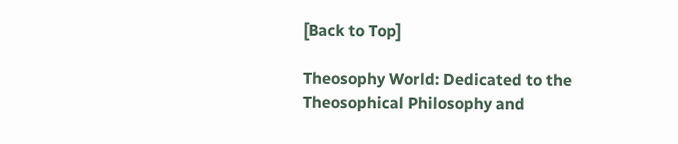[Back to Top]

Theosophy World: Dedicated to the Theosophical Philosophy and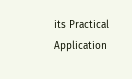its Practical Application